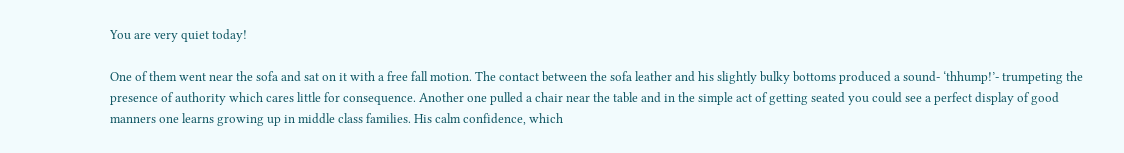You are very quiet today!

One of them went near the sofa and sat on it with a free fall motion. The contact between the sofa leather and his slightly bulky bottoms produced a sound- ‘thhump!’- trumpeting the presence of authority which cares little for consequence. Another one pulled a chair near the table and in the simple act of getting seated you could see a perfect display of good manners one learns growing up in middle class families. His calm confidence, which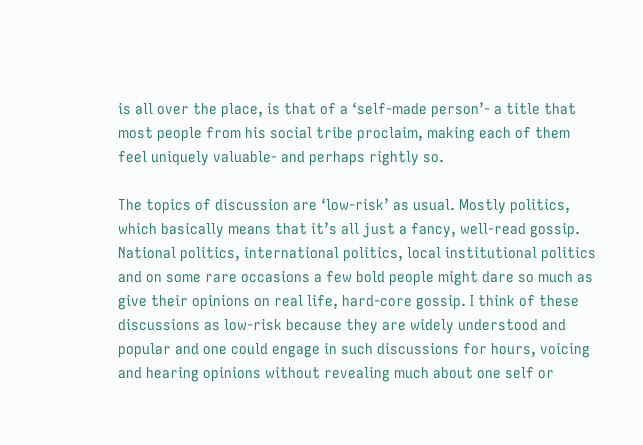is all over the place, is that of a ‘self-made person’- a title that most people from his social tribe proclaim, making each of them feel uniquely valuable- and perhaps rightly so.

The topics of discussion are ‘low-risk’ as usual. Mostly politics, which basically means that it’s all just a fancy, well-read gossip. National politics, international politics, local institutional politics and on some rare occasions a few bold people might dare so much as give their opinions on real life, hard-core gossip. I think of these discussions as low-risk because they are widely understood and popular and one could engage in such discussions for hours, voicing and hearing opinions without revealing much about one self or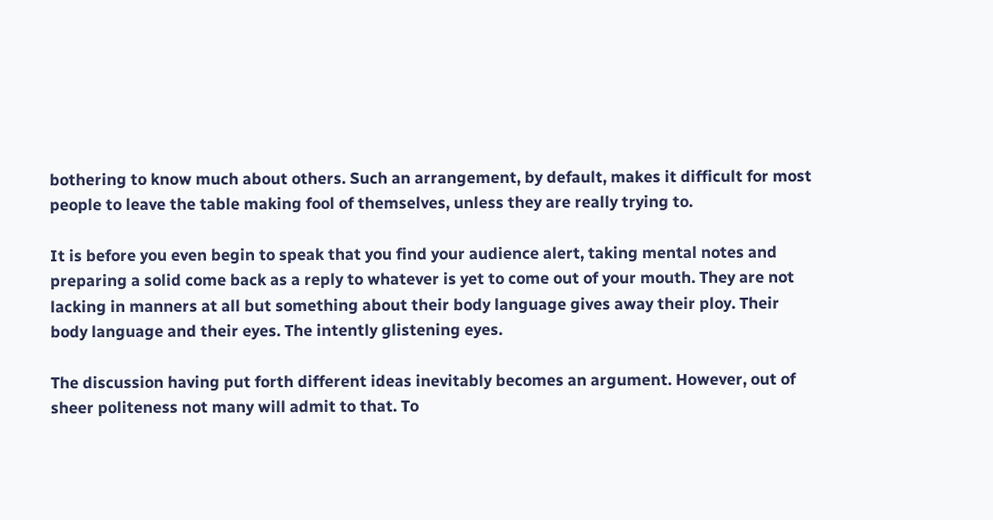bothering to know much about others. Such an arrangement, by default, makes it difficult for most people to leave the table making fool of themselves, unless they are really trying to.

It is before you even begin to speak that you find your audience alert, taking mental notes and preparing a solid come back as a reply to whatever is yet to come out of your mouth. They are not lacking in manners at all but something about their body language gives away their ploy. Their body language and their eyes. The intently glistening eyes.

The discussion having put forth different ideas inevitably becomes an argument. However, out of sheer politeness not many will admit to that. To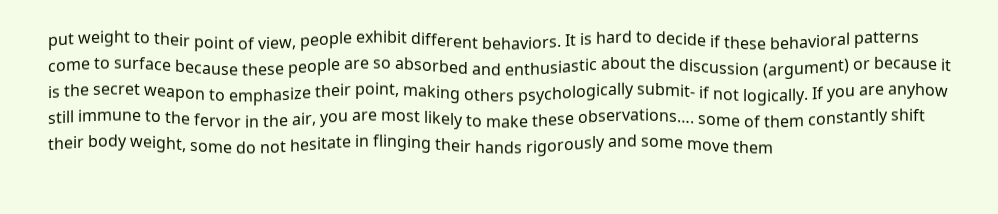put weight to their point of view, people exhibit different behaviors. It is hard to decide if these behavioral patterns come to surface because these people are so absorbed and enthusiastic about the discussion (argument) or because it is the secret weapon to emphasize their point, making others psychologically submit- if not logically. If you are anyhow still immune to the fervor in the air, you are most likely to make these observations…. some of them constantly shift their body weight, some do not hesitate in flinging their hands rigorously and some move them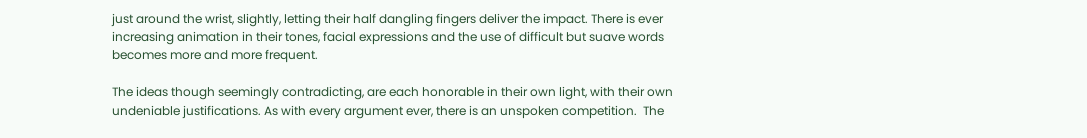just around the wrist, slightly, letting their half dangling fingers deliver the impact. There is ever increasing animation in their tones, facial expressions and the use of difficult but suave words becomes more and more frequent.

The ideas though seemingly contradicting, are each honorable in their own light, with their own undeniable justifications. As with every argument ever, there is an unspoken competition.  The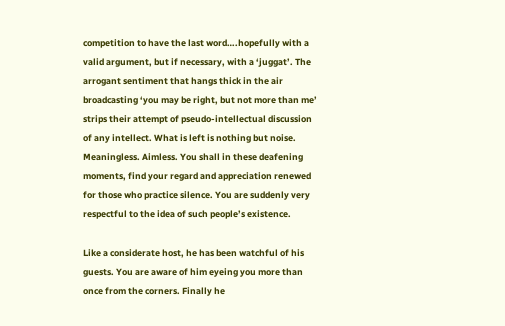competition to have the last word….hopefully with a valid argument, but if necessary, with a ‘juggat’. The arrogant sentiment that hangs thick in the air broadcasting ‘you may be right, but not more than me’ strips their attempt of pseudo-intellectual discussion of any intellect. What is left is nothing but noise. Meaningless. Aimless. You shall in these deafening moments, find your regard and appreciation renewed for those who practice silence. You are suddenly very respectful to the idea of such people’s existence.

Like a considerate host, he has been watchful of his guests. You are aware of him eyeing you more than once from the corners. Finally he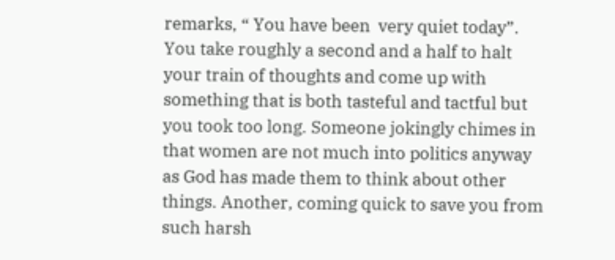remarks, “ You have been  very quiet today”. You take roughly a second and a half to halt your train of thoughts and come up with something that is both tasteful and tactful but you took too long. Someone jokingly chimes in that women are not much into politics anyway as God has made them to think about other things. Another, coming quick to save you from such harsh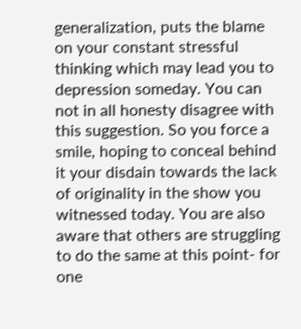generalization, puts the blame on your constant stressful thinking which may lead you to depression someday. You can not in all honesty disagree with this suggestion. So you force a smile, hoping to conceal behind it your disdain towards the lack of originality in the show you witnessed today. You are also aware that others are struggling to do the same at this point- for one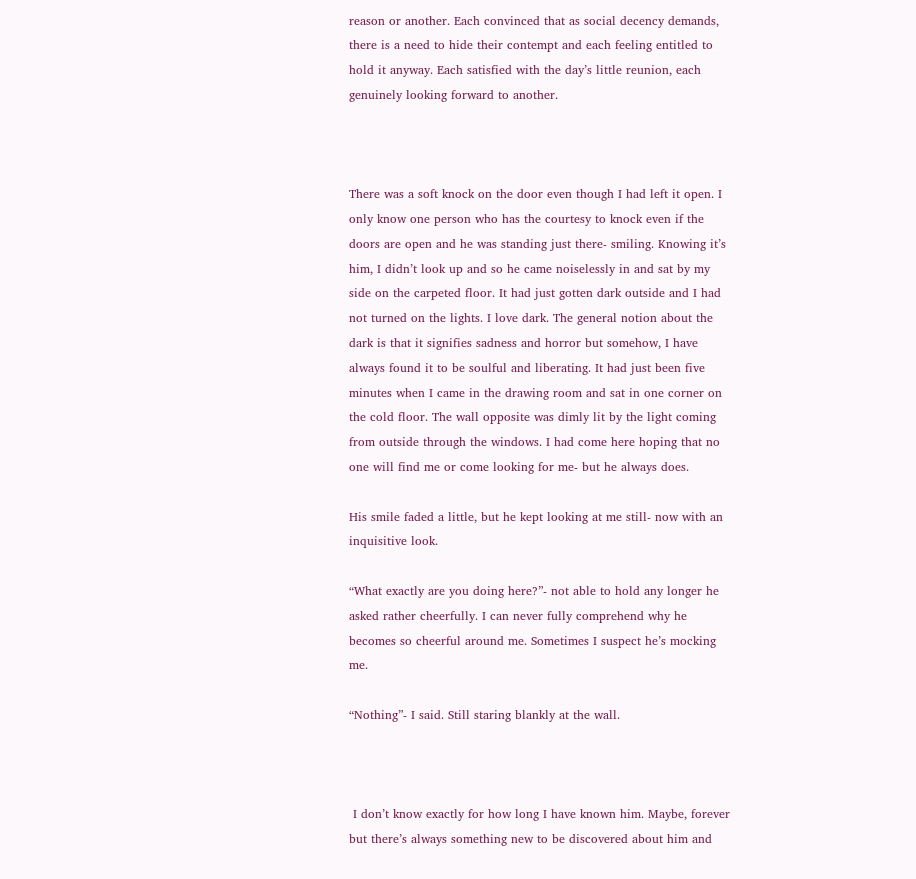reason or another. Each convinced that as social decency demands, there is a need to hide their contempt and each feeling entitled to hold it anyway. Each satisfied with the day’s little reunion, each genuinely looking forward to another.



There was a soft knock on the door even though I had left it open. I only know one person who has the courtesy to knock even if the doors are open and he was standing just there- smiling. Knowing it’s him, I didn’t look up and so he came noiselessly in and sat by my side on the carpeted floor. It had just gotten dark outside and I had not turned on the lights. I love dark. The general notion about the dark is that it signifies sadness and horror but somehow, I have always found it to be soulful and liberating. It had just been five minutes when I came in the drawing room and sat in one corner on the cold floor. The wall opposite was dimly lit by the light coming from outside through the windows. I had come here hoping that no one will find me or come looking for me- but he always does.

His smile faded a little, but he kept looking at me still- now with an inquisitive look.

“What exactly are you doing here?”- not able to hold any longer he asked rather cheerfully. I can never fully comprehend why he becomes so cheerful around me. Sometimes I suspect he’s mocking me.

“Nothing”- I said. Still staring blankly at the wall.



 I don’t know exactly for how long I have known him. Maybe, forever but there’s always something new to be discovered about him and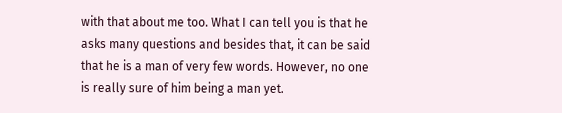with that about me too. What I can tell you is that he asks many questions and besides that, it can be said that he is a man of very few words. However, no one is really sure of him being a man yet.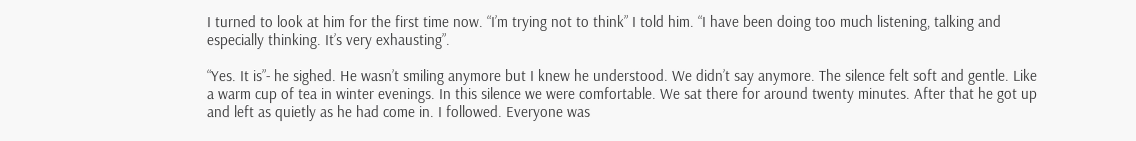I turned to look at him for the first time now. “I’m trying not to think” I told him. “I have been doing too much listening, talking and especially thinking. It’s very exhausting”.

“Yes. It is”- he sighed. He wasn’t smiling anymore but I knew he understood. We didn’t say anymore. The silence felt soft and gentle. Like a warm cup of tea in winter evenings. In this silence we were comfortable. We sat there for around twenty minutes. After that he got up and left as quietly as he had come in. I followed. Everyone was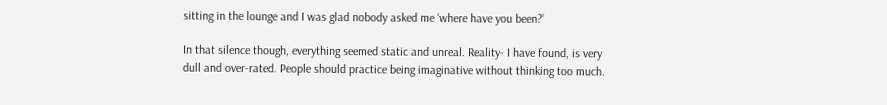sitting in the lounge and I was glad nobody asked me ‘where have you been?’

In that silence though, everything seemed static and unreal. Reality- I have found, is very dull and over-rated. People should practice being imaginative without thinking too much.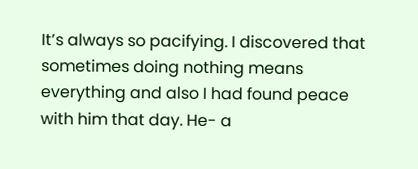It’s always so pacifying. I discovered that sometimes doing nothing means everything and also I had found peace with him that day. He- a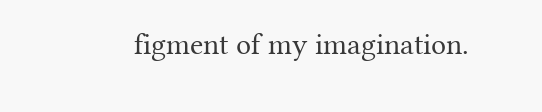figment of my imagination.